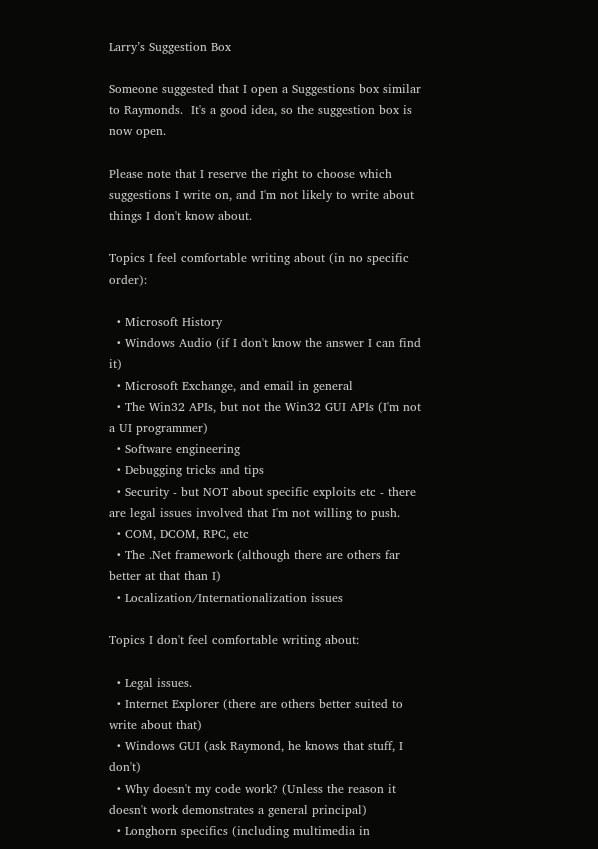Larry’s Suggestion Box

Someone suggested that I open a Suggestions box similar to Raymonds.  It's a good idea, so the suggestion box is now open.

Please note that I reserve the right to choose which suggestions I write on, and I'm not likely to write about things I don't know about.

Topics I feel comfortable writing about (in no specific order):

  • Microsoft History
  • Windows Audio (if I don't know the answer I can find it)
  • Microsoft Exchange, and email in general
  • The Win32 APIs, but not the Win32 GUI APIs (I'm not a UI programmer)
  • Software engineering
  • Debugging tricks and tips
  • Security - but NOT about specific exploits etc - there are legal issues involved that I'm not willing to push.
  • COM, DCOM, RPC, etc
  • The .Net framework (although there are others far better at that than I)
  • Localization/Internationalization issues

Topics I don't feel comfortable writing about:

  • Legal issues.
  • Internet Explorer (there are others better suited to write about that)
  • Windows GUI (ask Raymond, he knows that stuff, I don't)
  • Why doesn't my code work? (Unless the reason it doesn't work demonstrates a general principal)
  • Longhorn specifics (including multimedia in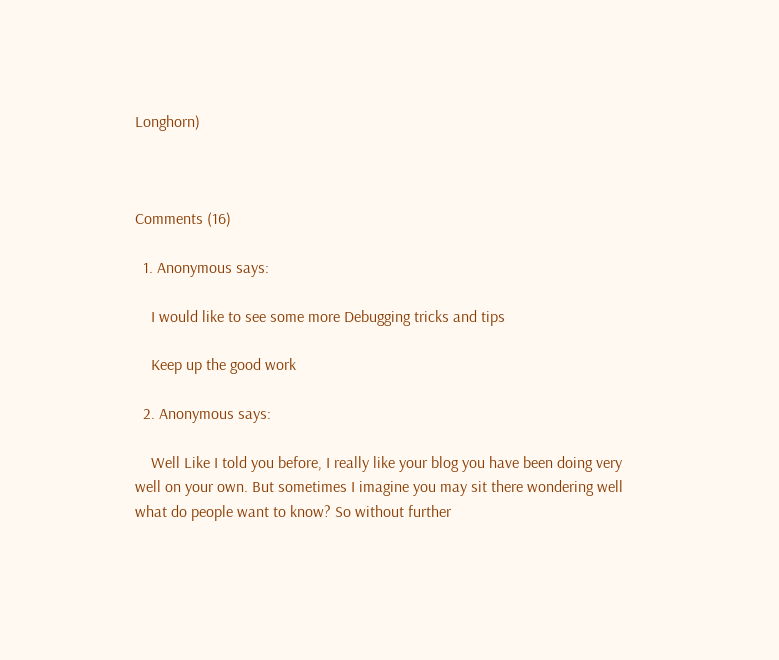Longhorn)



Comments (16)

  1. Anonymous says:

    I would like to see some more Debugging tricks and tips

    Keep up the good work

  2. Anonymous says:

    Well Like I told you before, I really like your blog you have been doing very well on your own. But sometimes I imagine you may sit there wondering well what do people want to know? So without further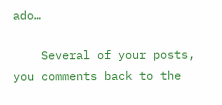ado…

    Several of your posts, you comments back to the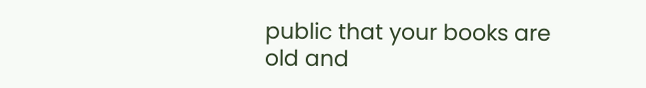public that your books are old and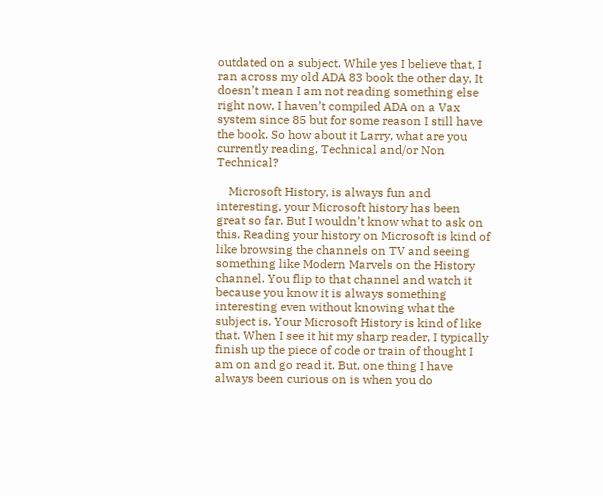outdated on a subject. While yes I believe that, I ran across my old ADA 83 book the other day, It doesn’t mean I am not reading something else right now, I haven’t compiled ADA on a Vax system since 85 but for some reason I still have the book. So how about it Larry, what are you currently reading, Technical and/or Non Technical?

    Microsoft History, is always fun and interesting, your Microsoft history has been great so far. But I wouldn’t know what to ask on this. Reading your history on Microsoft is kind of like browsing the channels on TV and seeing something like Modern Marvels on the History channel. You flip to that channel and watch it because you know it is always something interesting even without knowing what the subject is. Your Microsoft History is kind of like that. When I see it hit my sharp reader, I typically finish up the piece of code or train of thought I am on and go read it. But, one thing I have always been curious on is when you do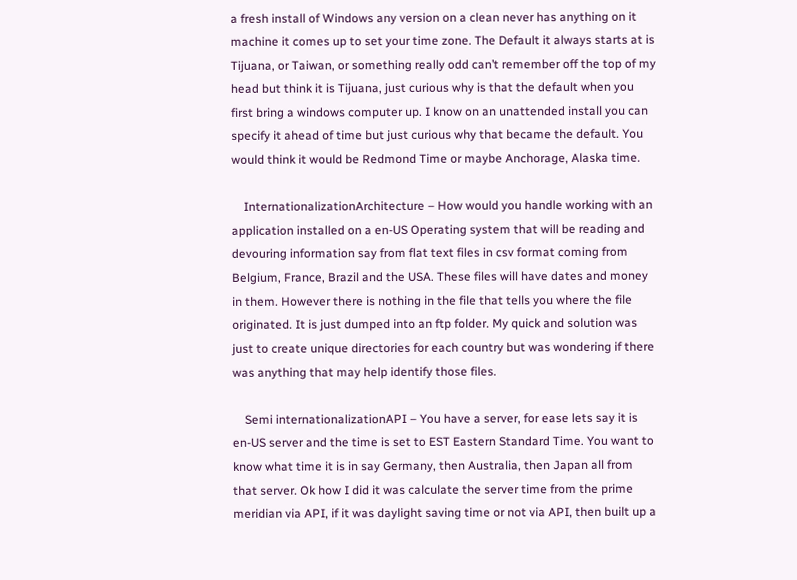a fresh install of Windows any version on a clean never has anything on it machine it comes up to set your time zone. The Default it always starts at is Tijuana, or Taiwan, or something really odd can’t remember off the top of my head but think it is Tijuana, just curious why is that the default when you first bring a windows computer up. I know on an unattended install you can specify it ahead of time but just curious why that became the default. You would think it would be Redmond Time or maybe Anchorage, Alaska time.

    InternationalizationArchitecture – How would you handle working with an application installed on a en-US Operating system that will be reading and devouring information say from flat text files in csv format coming from Belgium, France, Brazil and the USA. These files will have dates and money in them. However there is nothing in the file that tells you where the file originated. It is just dumped into an ftp folder. My quick and solution was just to create unique directories for each country but was wondering if there was anything that may help identify those files.

    Semi internationalizationAPI – You have a server, for ease lets say it is en-US server and the time is set to EST Eastern Standard Time. You want to know what time it is in say Germany, then Australia, then Japan all from that server. Ok how I did it was calculate the server time from the prime meridian via API, if it was daylight saving time or not via API, then built up a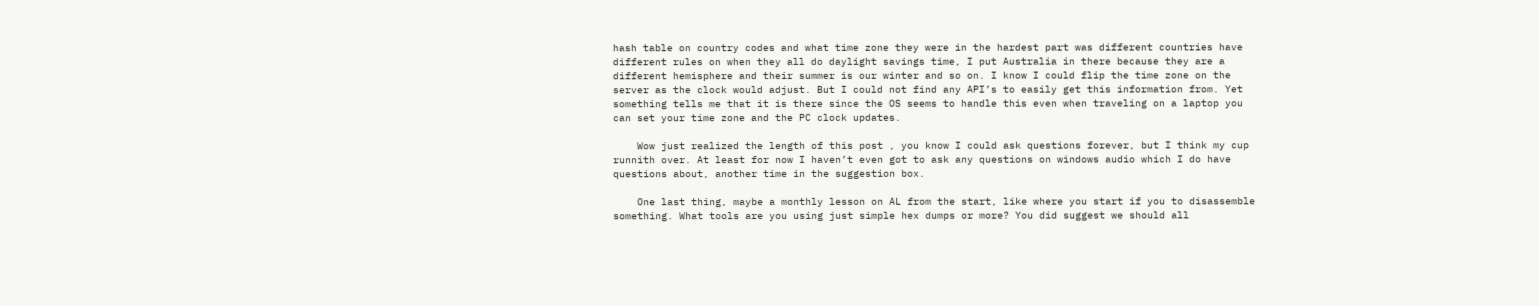hash table on country codes and what time zone they were in the hardest part was different countries have different rules on when they all do daylight savings time, I put Australia in there because they are a different hemisphere and their summer is our winter and so on. I know I could flip the time zone on the server as the clock would adjust. But I could not find any API’s to easily get this information from. Yet something tells me that it is there since the OS seems to handle this even when traveling on a laptop you can set your time zone and the PC clock updates.

    Wow just realized the length of this post , you know I could ask questions forever, but I think my cup runnith over. At least for now I haven’t even got to ask any questions on windows audio which I do have questions about, another time in the suggestion box.

    One last thing, maybe a monthly lesson on AL from the start, like where you start if you to disassemble something. What tools are you using just simple hex dumps or more? You did suggest we should all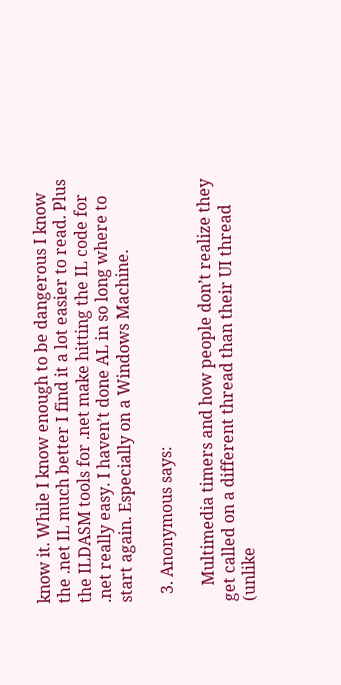know it. While I know enough to be dangerous I know the .net IL much better I find it a lot easier to read. Plus the ILDASM tools for .net make hitting the IL code for .net really easy. I haven’t done AL in so long where to start again. Especially on a Windows Machine.

  3. Anonymous says:

    Multimedia timers and how people don’t realize they get called on a different thread than their UI thread (unlike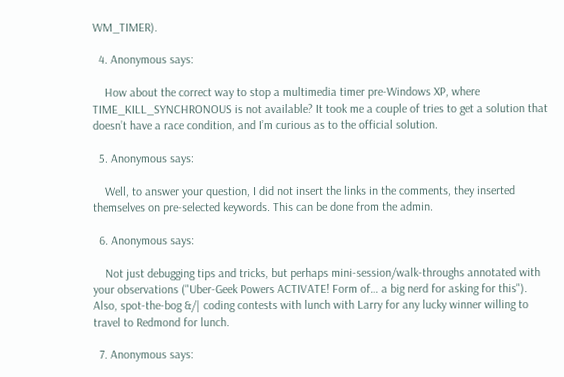WM_TIMER).

  4. Anonymous says:

    How about the correct way to stop a multimedia timer pre-Windows XP, where TIME_KILL_SYNCHRONOUS is not available? It took me a couple of tries to get a solution that doesn’t have a race condition, and I’m curious as to the official solution.

  5. Anonymous says:

    Well, to answer your question, I did not insert the links in the comments, they inserted themselves on pre-selected keywords. This can be done from the admin.

  6. Anonymous says:

    Not just debugging tips and tricks, but perhaps mini-session/walk-throughs annotated with your observations ("Uber-Geek Powers ACTIVATE! Form of… a big nerd for asking for this"). Also, spot-the-bog &/| coding contests with lunch with Larry for any lucky winner willing to travel to Redmond for lunch.

  7. Anonymous says: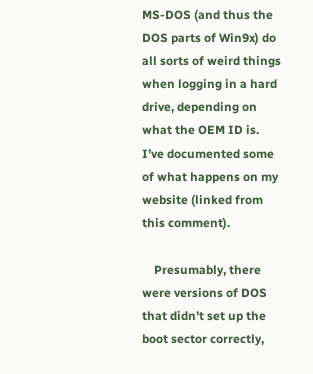MS-DOS (and thus the DOS parts of Win9x) do all sorts of weird things when logging in a hard drive, depending on what the OEM ID is. I’ve documented some of what happens on my website (linked from this comment).

    Presumably, there were versions of DOS that didn’t set up the boot sector correctly,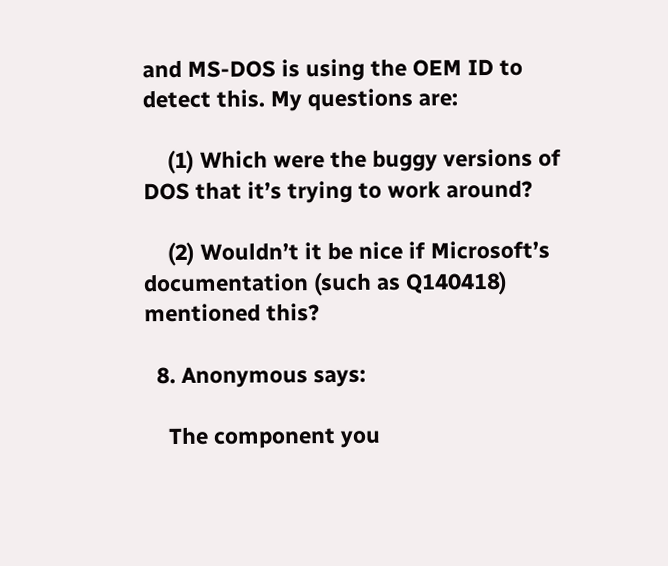and MS-DOS is using the OEM ID to detect this. My questions are:

    (1) Which were the buggy versions of DOS that it’s trying to work around?

    (2) Wouldn’t it be nice if Microsoft’s documentation (such as Q140418) mentioned this?

  8. Anonymous says:

    The component you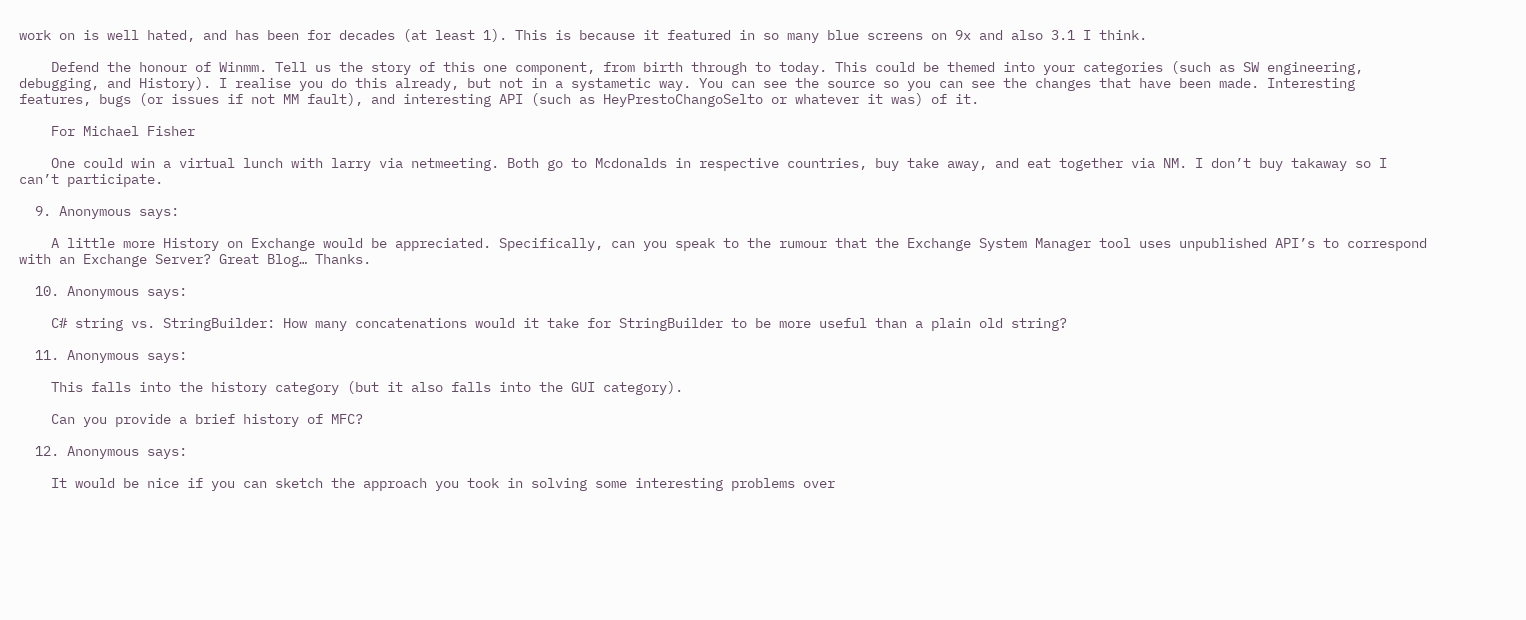work on is well hated, and has been for decades (at least 1). This is because it featured in so many blue screens on 9x and also 3.1 I think.

    Defend the honour of Winmm. Tell us the story of this one component, from birth through to today. This could be themed into your categories (such as SW engineering, debugging, and History). I realise you do this already, but not in a systametic way. You can see the source so you can see the changes that have been made. Interesting features, bugs (or issues if not MM fault), and interesting API (such as HeyPrestoChangoSelto or whatever it was) of it.

    For Michael Fisher

    One could win a virtual lunch with larry via netmeeting. Both go to Mcdonalds in respective countries, buy take away, and eat together via NM. I don’t buy takaway so I can’t participate.

  9. Anonymous says:

    A little more History on Exchange would be appreciated. Specifically, can you speak to the rumour that the Exchange System Manager tool uses unpublished API’s to correspond with an Exchange Server? Great Blog… Thanks.

  10. Anonymous says:

    C# string vs. StringBuilder: How many concatenations would it take for StringBuilder to be more useful than a plain old string?

  11. Anonymous says:

    This falls into the history category (but it also falls into the GUI category).

    Can you provide a brief history of MFC?

  12. Anonymous says:

    It would be nice if you can sketch the approach you took in solving some interesting problems over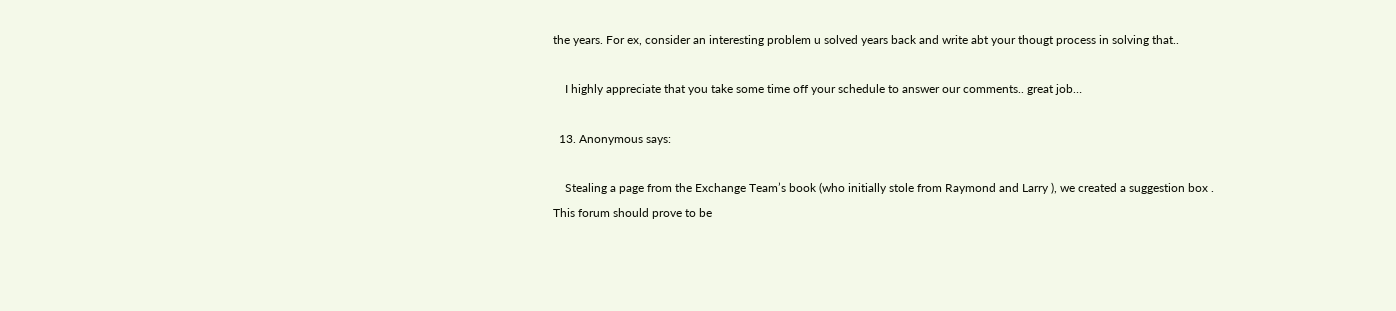the years. For ex, consider an interesting problem u solved years back and write abt your thougt process in solving that..

    I highly appreciate that you take some time off your schedule to answer our comments.. great job…

  13. Anonymous says:

    Stealing a page from the Exchange Team’s book (who initially stole from Raymond and Larry ), we created a suggestion box . This forum should prove to be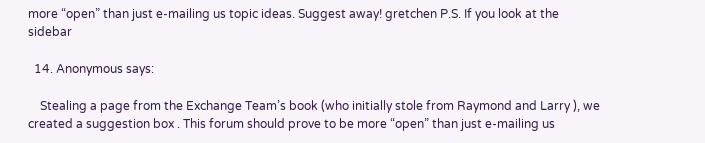more “open” than just e-mailing us topic ideas. Suggest away! gretchen P.S. If you look at the sidebar

  14. Anonymous says:

    Stealing a page from the Exchange Team’s book (who initially stole from Raymond and Larry ), we created a suggestion box . This forum should prove to be more “open” than just e-mailing us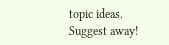topic ideas. Suggest away!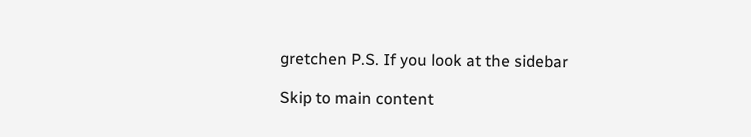gretchen P.S. If you look at the sidebar

Skip to main content